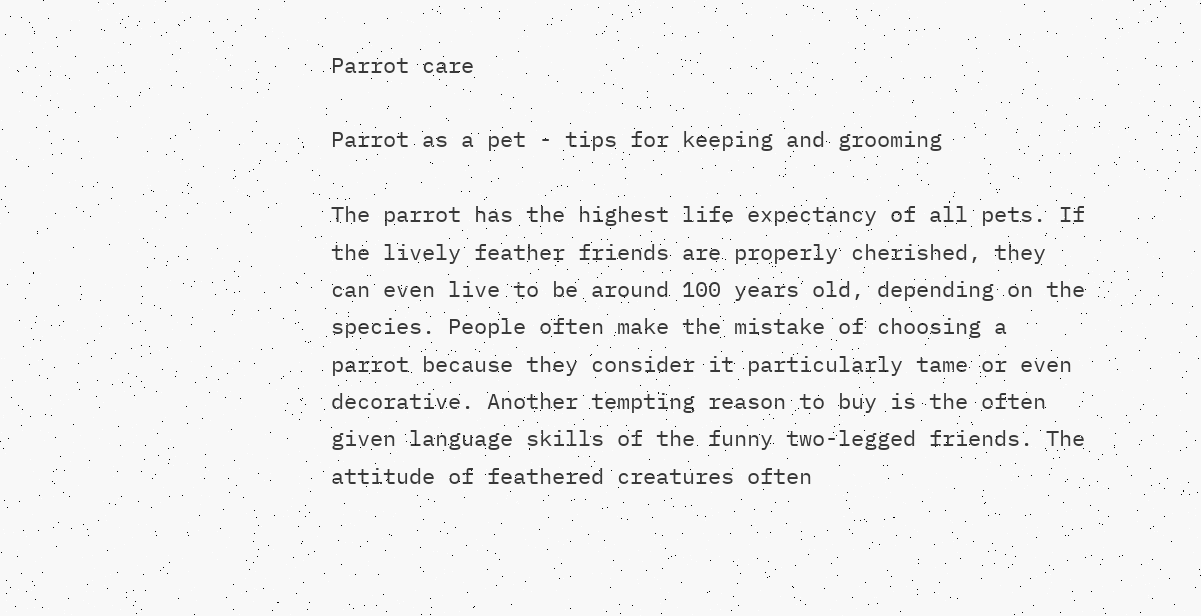Parrot care

Parrot as a pet - tips for keeping and grooming

The parrot has the highest life expectancy of all pets. If the lively feather friends are properly cherished, they can even live to be around 100 years old, depending on the species. People often make the mistake of choosing a parrot because they consider it particularly tame or even decorative. Another tempting reason to buy is the often given language skills of the funny two-legged friends. The attitude of feathered creatures often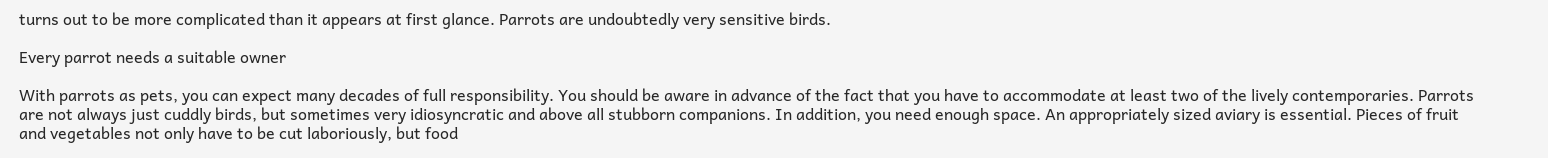turns out to be more complicated than it appears at first glance. Parrots are undoubtedly very sensitive birds.

Every parrot needs a suitable owner

With parrots as pets, you can expect many decades of full responsibility. You should be aware in advance of the fact that you have to accommodate at least two of the lively contemporaries. Parrots are not always just cuddly birds, but sometimes very idiosyncratic and above all stubborn companions. In addition, you need enough space. An appropriately sized aviary is essential. Pieces of fruit and vegetables not only have to be cut laboriously, but food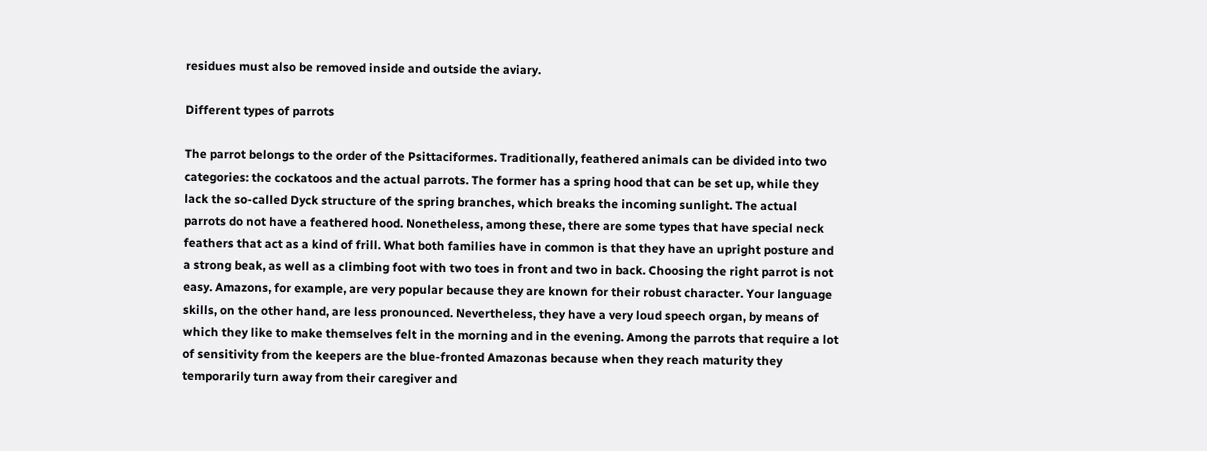residues must also be removed inside and outside the aviary.

Different types of parrots

The parrot belongs to the order of the Psittaciformes. Traditionally, feathered animals can be divided into two categories: the cockatoos and the actual parrots. The former has a spring hood that can be set up, while they lack the so-called Dyck structure of the spring branches, which breaks the incoming sunlight. The actual parrots do not have a feathered hood. Nonetheless, among these, there are some types that have special neck feathers that act as a kind of frill. What both families have in common is that they have an upright posture and a strong beak, as well as a climbing foot with two toes in front and two in back. Choosing the right parrot is not easy. Amazons, for example, are very popular because they are known for their robust character. Your language skills, on the other hand, are less pronounced. Nevertheless, they have a very loud speech organ, by means of which they like to make themselves felt in the morning and in the evening. Among the parrots that require a lot of sensitivity from the keepers are the blue-fronted Amazonas because when they reach maturity they temporarily turn away from their caregiver and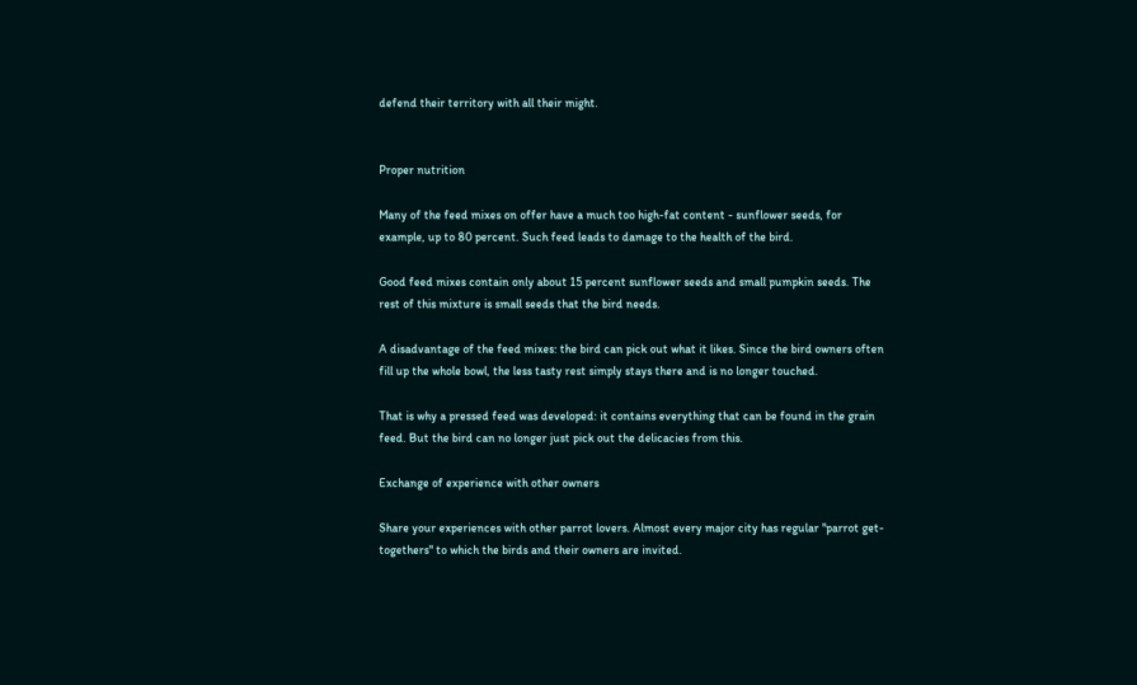defend their territory with all their might.


Proper nutrition

Many of the feed mixes on offer have a much too high-fat content - sunflower seeds, for example, up to 80 percent. Such feed leads to damage to the health of the bird.

Good feed mixes contain only about 15 percent sunflower seeds and small pumpkin seeds. The rest of this mixture is small seeds that the bird needs.

A disadvantage of the feed mixes: the bird can pick out what it likes. Since the bird owners often fill up the whole bowl, the less tasty rest simply stays there and is no longer touched.

That is why a pressed feed was developed: it contains everything that can be found in the grain feed. But the bird can no longer just pick out the delicacies from this.

Exchange of experience with other owners

Share your experiences with other parrot lovers. Almost every major city has regular "parrot get-togethers" to which the birds and their owners are invited.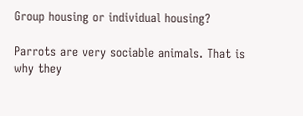Group housing or individual housing?

Parrots are very sociable animals. That is why they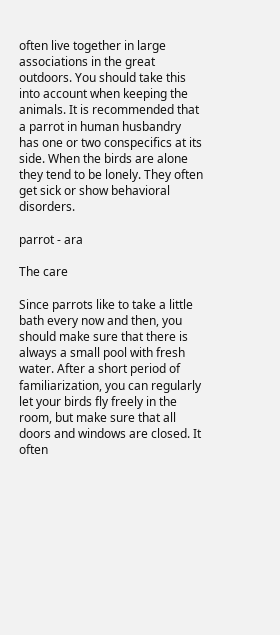often live together in large associations in the great outdoors. You should take this into account when keeping the animals. It is recommended that a parrot in human husbandry has one or two conspecifics at its side. When the birds are alone they tend to be lonely. They often get sick or show behavioral disorders.

parrot - ara

The care

Since parrots like to take a little bath every now and then, you should make sure that there is always a small pool with fresh water. After a short period of familiarization, you can regularly let your birds fly freely in the room, but make sure that all doors and windows are closed. It often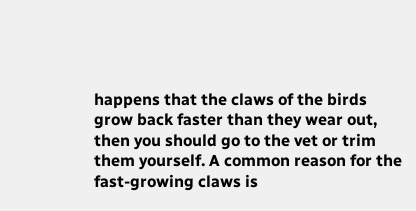happens that the claws of the birds grow back faster than they wear out, then you should go to the vet or trim them yourself. A common reason for the fast-growing claws is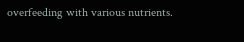overfeeding with various nutrients.